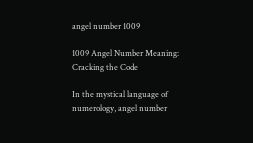angel number 1009

1009 Angel Number Meaning: Cracking the Code

In the mystical language of numerology, angel number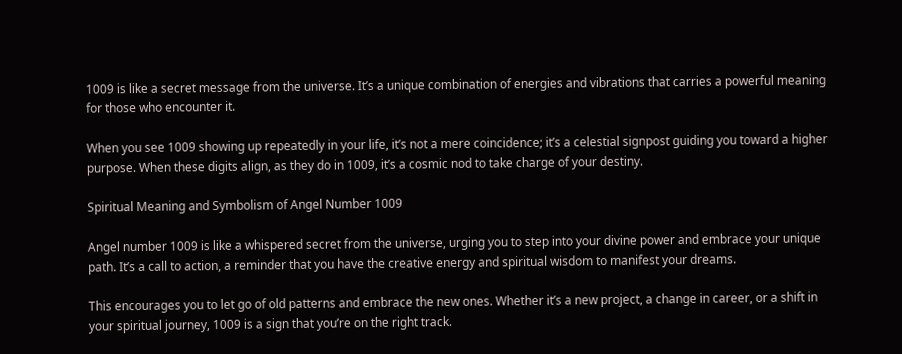1009 is like a secret message from the universe. It’s a unique combination of energies and vibrations that carries a powerful meaning for those who encounter it.

When you see 1009 showing up repeatedly in your life, it’s not a mere coincidence; it’s a celestial signpost guiding you toward a higher purpose. When these digits align, as they do in 1009, it’s a cosmic nod to take charge of your destiny.

Spiritual Meaning and Symbolism of Angel Number 1009

Angel number 1009 is like a whispered secret from the universe, urging you to step into your divine power and embrace your unique path. It’s a call to action, a reminder that you have the creative energy and spiritual wisdom to manifest your dreams.

This encourages you to let go of old patterns and embrace the new ones. Whether it’s a new project, a change in career, or a shift in your spiritual journey, 1009 is a sign that you’re on the right track.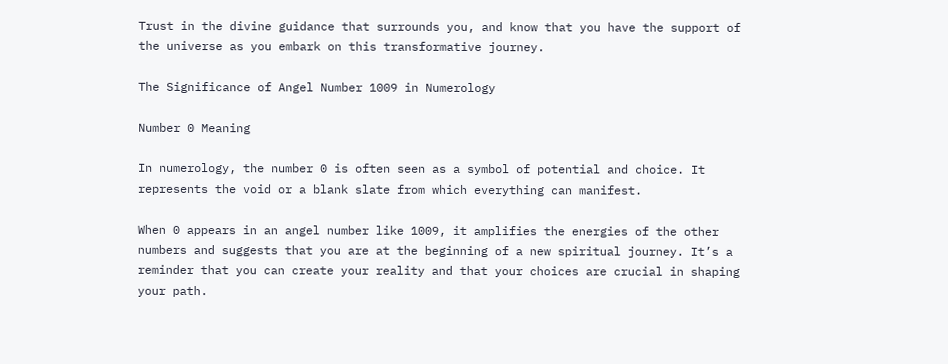Trust in the divine guidance that surrounds you, and know that you have the support of the universe as you embark on this transformative journey.

The Significance of Angel Number 1009 in Numerology

Number 0 Meaning

In numerology, the number 0 is often seen as a symbol of potential and choice. It represents the void or a blank slate from which everything can manifest.

When 0 appears in an angel number like 1009, it amplifies the energies of the other numbers and suggests that you are at the beginning of a new spiritual journey. It’s a reminder that you can create your reality and that your choices are crucial in shaping your path.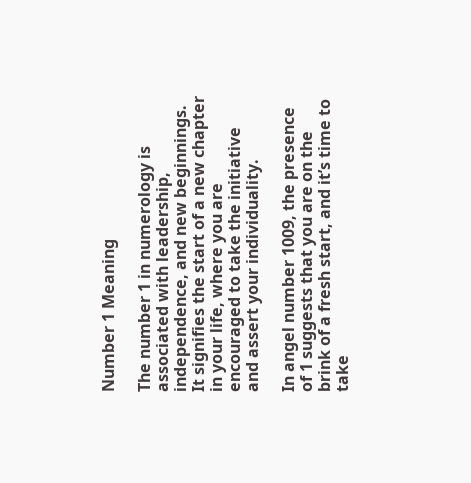Number 1 Meaning

The number 1 in numerology is associated with leadership, independence, and new beginnings. It signifies the start of a new chapter in your life, where you are encouraged to take the initiative and assert your individuality.

In angel number 1009, the presence of 1 suggests that you are on the brink of a fresh start, and it’s time to take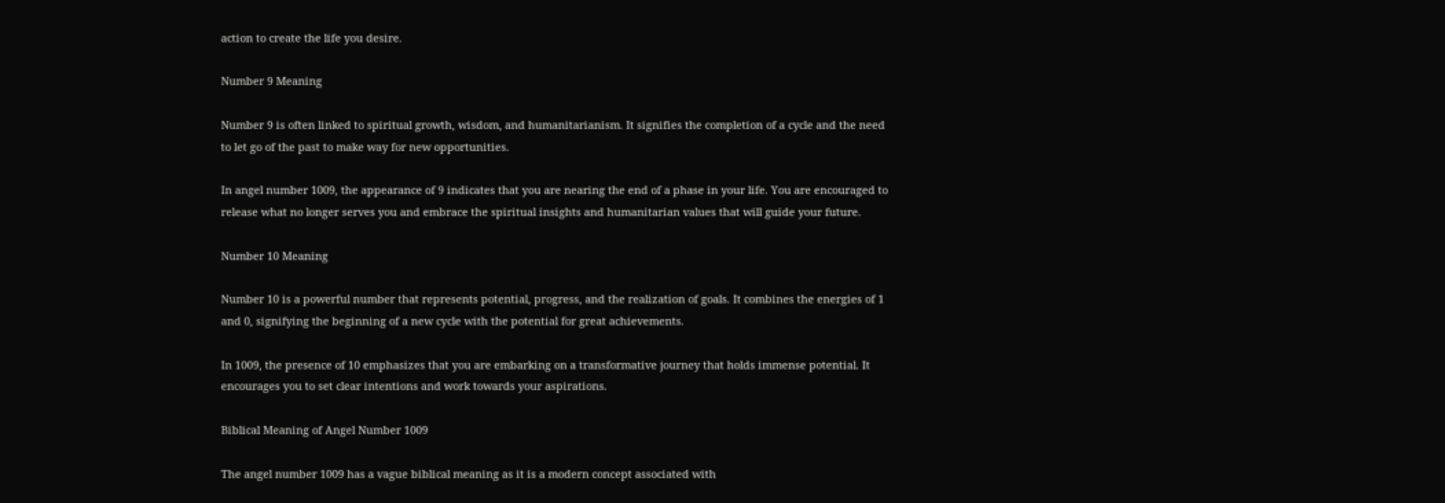action to create the life you desire.

Number 9 Meaning

Number 9 is often linked to spiritual growth, wisdom, and humanitarianism. It signifies the completion of a cycle and the need to let go of the past to make way for new opportunities.

In angel number 1009, the appearance of 9 indicates that you are nearing the end of a phase in your life. You are encouraged to release what no longer serves you and embrace the spiritual insights and humanitarian values that will guide your future.

Number 10 Meaning

Number 10 is a powerful number that represents potential, progress, and the realization of goals. It combines the energies of 1 and 0, signifying the beginning of a new cycle with the potential for great achievements.

In 1009, the presence of 10 emphasizes that you are embarking on a transformative journey that holds immense potential. It encourages you to set clear intentions and work towards your aspirations.

Biblical Meaning of Angel Number 1009

The angel number 1009 has a vague biblical meaning as it is a modern concept associated with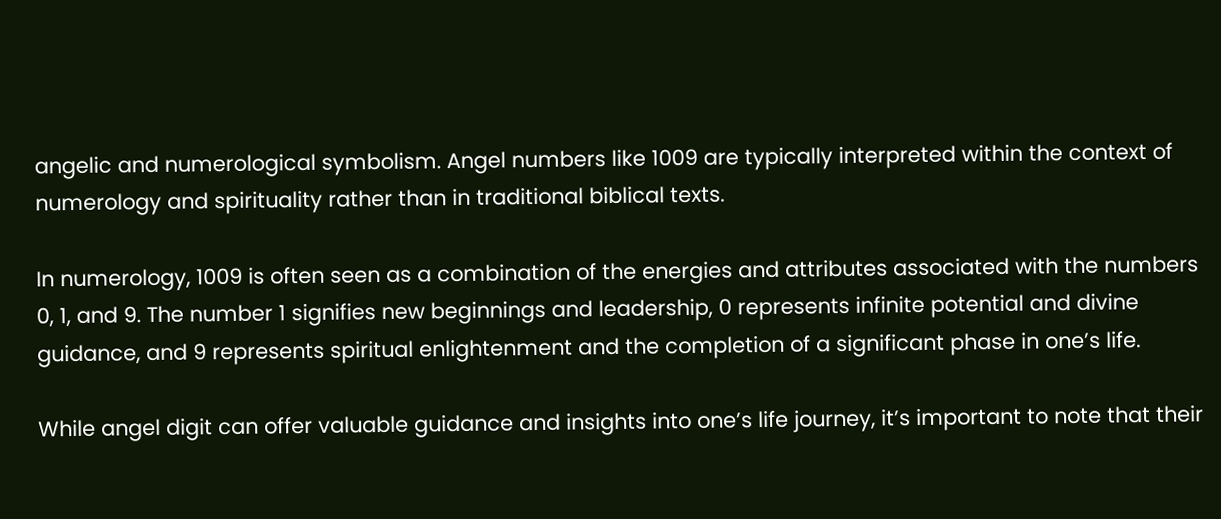angelic and numerological symbolism. Angel numbers like 1009 are typically interpreted within the context of numerology and spirituality rather than in traditional biblical texts.

In numerology, 1009 is often seen as a combination of the energies and attributes associated with the numbers 0, 1, and 9. The number 1 signifies new beginnings and leadership, 0 represents infinite potential and divine guidance, and 9 represents spiritual enlightenment and the completion of a significant phase in one’s life.

While angel digit can offer valuable guidance and insights into one’s life journey, it’s important to note that their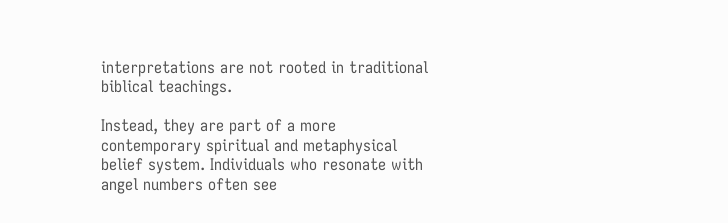interpretations are not rooted in traditional biblical teachings.

Instead, they are part of a more contemporary spiritual and metaphysical belief system. Individuals who resonate with angel numbers often see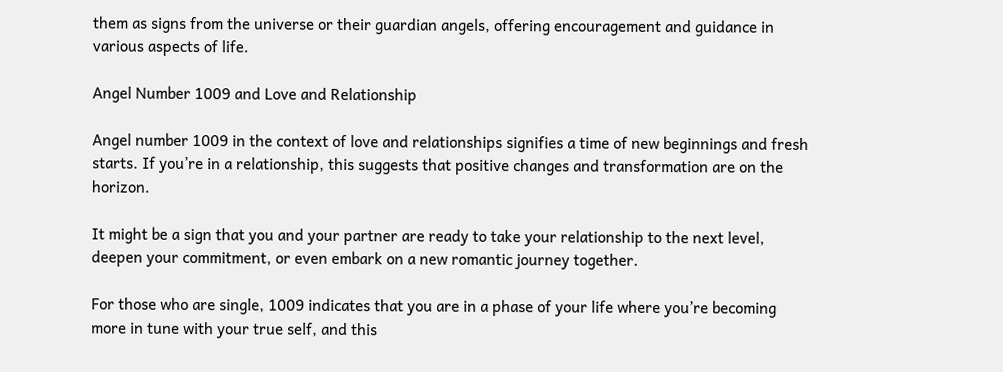them as signs from the universe or their guardian angels, offering encouragement and guidance in various aspects of life.

Angel Number 1009 and Love and Relationship

Angel number 1009 in the context of love and relationships signifies a time of new beginnings and fresh starts. If you’re in a relationship, this suggests that positive changes and transformation are on the horizon.

It might be a sign that you and your partner are ready to take your relationship to the next level, deepen your commitment, or even embark on a new romantic journey together.

For those who are single, 1009 indicates that you are in a phase of your life where you’re becoming more in tune with your true self, and this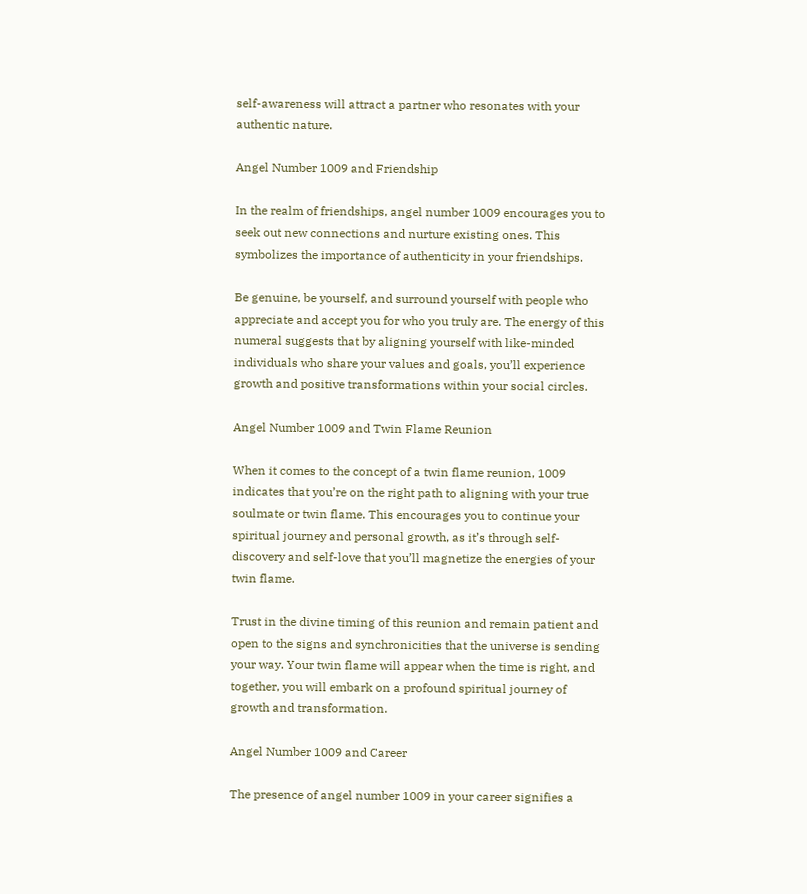self-awareness will attract a partner who resonates with your authentic nature.

Angel Number 1009 and Friendship

In the realm of friendships, angel number 1009 encourages you to seek out new connections and nurture existing ones. This symbolizes the importance of authenticity in your friendships.

Be genuine, be yourself, and surround yourself with people who appreciate and accept you for who you truly are. The energy of this numeral suggests that by aligning yourself with like-minded individuals who share your values and goals, you’ll experience growth and positive transformations within your social circles.

Angel Number 1009 and Twin Flame Reunion

When it comes to the concept of a twin flame reunion, 1009 indicates that you’re on the right path to aligning with your true soulmate or twin flame. This encourages you to continue your spiritual journey and personal growth, as it’s through self-discovery and self-love that you’ll magnetize the energies of your twin flame.

Trust in the divine timing of this reunion and remain patient and open to the signs and synchronicities that the universe is sending your way. Your twin flame will appear when the time is right, and together, you will embark on a profound spiritual journey of growth and transformation.

Angel Number 1009 and Career

The presence of angel number 1009 in your career signifies a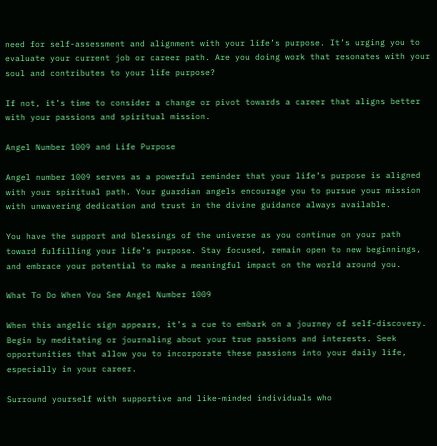need for self-assessment and alignment with your life’s purpose. It’s urging you to evaluate your current job or career path. Are you doing work that resonates with your soul and contributes to your life purpose?

If not, it’s time to consider a change or pivot towards a career that aligns better with your passions and spiritual mission.

Angel Number 1009 and Life Purpose

Angel number 1009 serves as a powerful reminder that your life’s purpose is aligned with your spiritual path. Your guardian angels encourage you to pursue your mission with unwavering dedication and trust in the divine guidance always available.

You have the support and blessings of the universe as you continue on your path toward fulfilling your life’s purpose. Stay focused, remain open to new beginnings, and embrace your potential to make a meaningful impact on the world around you.

What To Do When You See Angel Number 1009

When this angelic sign appears, it’s a cue to embark on a journey of self-discovery. Begin by meditating or journaling about your true passions and interests. Seek opportunities that allow you to incorporate these passions into your daily life, especially in your career.

Surround yourself with supportive and like-minded individuals who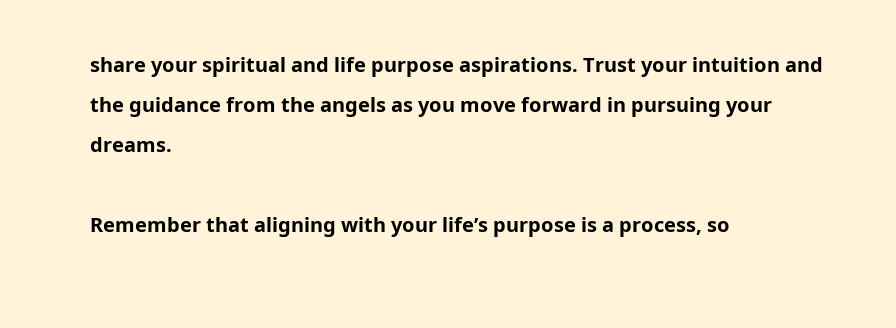share your spiritual and life purpose aspirations. Trust your intuition and the guidance from the angels as you move forward in pursuing your dreams.

Remember that aligning with your life’s purpose is a process, so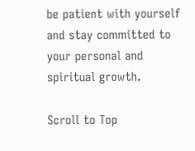be patient with yourself and stay committed to your personal and spiritual growth.

Scroll to Top